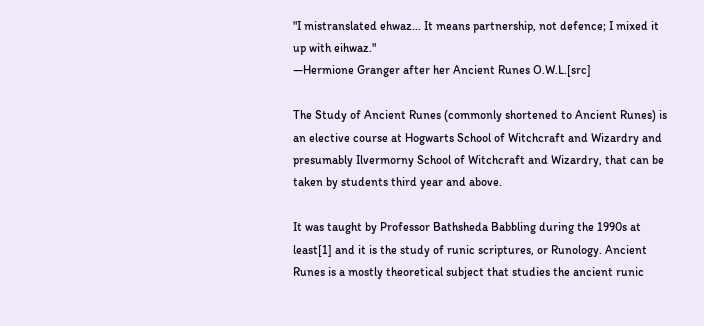"I mistranslated ehwaz... It means partnership, not defence; I mixed it up with eihwaz."
—Hermione Granger after her Ancient Runes O.W.L.[src]

The Study of Ancient Runes (commonly shortened to Ancient Runes) is an elective course at Hogwarts School of Witchcraft and Wizardry and presumably Ilvermorny School of Witchcraft and Wizardry, that can be taken by students third year and above.

It was taught by Professor Bathsheda Babbling during the 1990s at least[1] and it is the study of runic scriptures, or Runology. Ancient Runes is a mostly theoretical subject that studies the ancient runic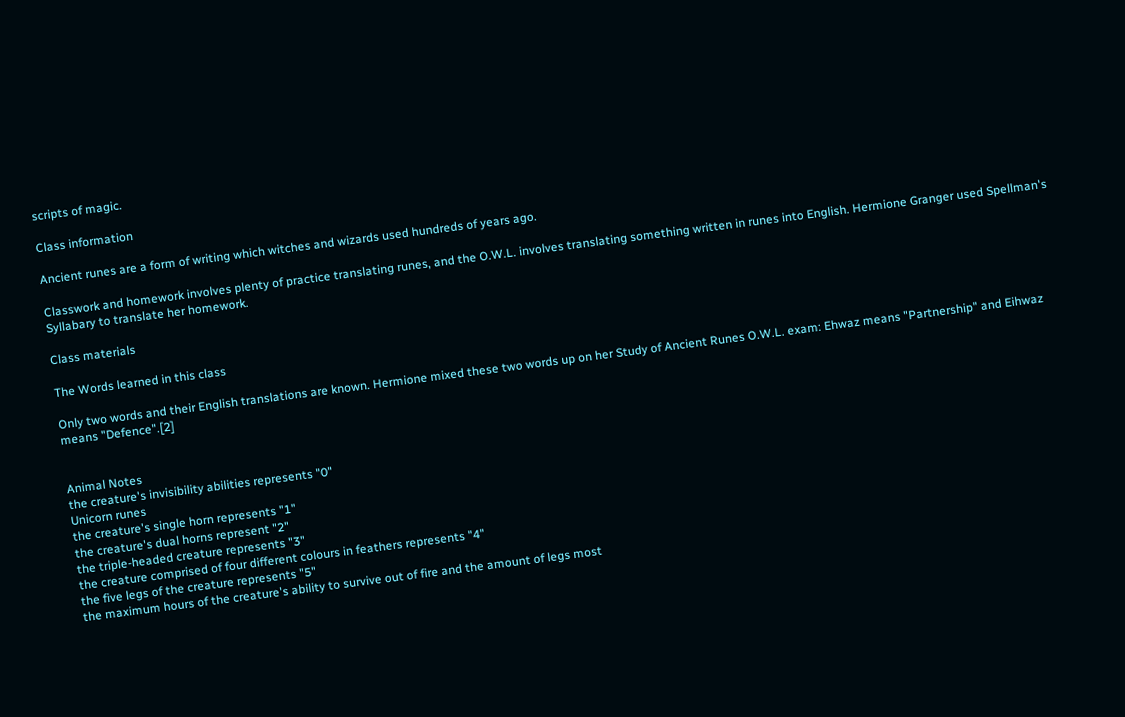scripts of magic.

Class information

Ancient runes are a form of writing which witches and wizards used hundreds of years ago.

Classwork and homework involves plenty of practice translating runes, and the O.W.L. involves translating something written in runes into English. Hermione Granger used Spellman's Syllabary to translate her homework.

Class materials

The Words learned in this class

Only two words and their English translations are known. Hermione mixed these two words up on her Study of Ancient Runes O.W.L. exam: Ehwaz means "Partnership" and Eihwaz means "Defence".[2]


Animal Notes
the creature's invisibility abilities represents "0"
Unicorn runes
the creature's single horn represents "1"
the creature's dual horns represent "2"
the triple-headed creature represents "3"
the creature comprised of four different colours in feathers represents "4"
the five legs of the creature represents "5"
the maximum hours of the creature's ability to survive out of fire and the amount of legs most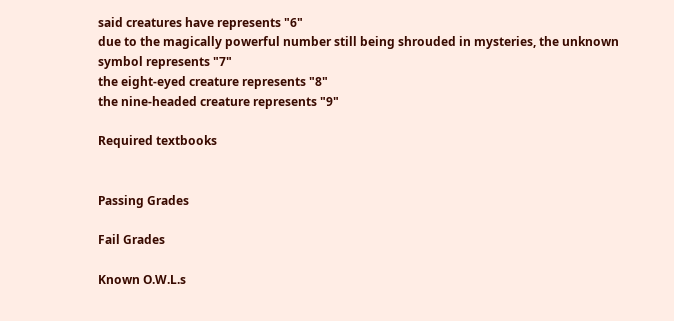said creatures have represents "6"
due to the magically powerful number still being shrouded in mysteries, the unknown symbol represents "7"
the eight-eyed creature represents "8"
the nine-headed creature represents "9"

Required textbooks


Passing Grades

Fail Grades

Known O.W.L.s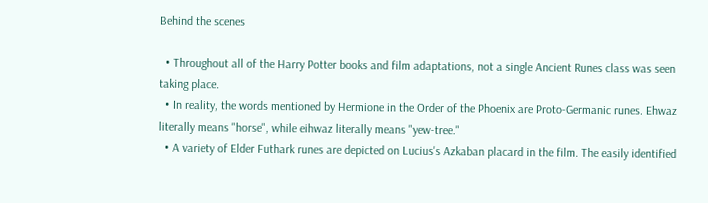Behind the scenes

  • Throughout all of the Harry Potter books and film adaptations, not a single Ancient Runes class was seen taking place.
  • In reality, the words mentioned by Hermione in the Order of the Phoenix are Proto-Germanic runes. Ehwaz literally means "horse", while eihwaz literally means "yew-tree."
  • A variety of Elder Futhark runes are depicted on Lucius's Azkaban placard in the film. The easily identified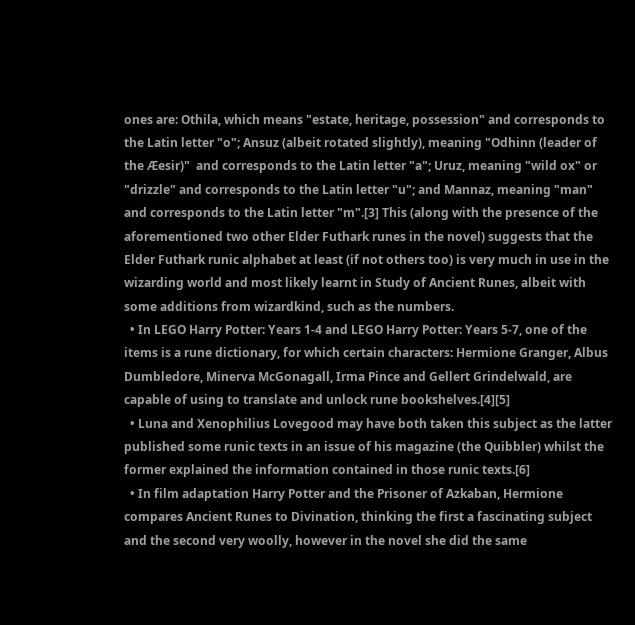ones are: Othila, which means "estate, heritage, possession" and corresponds to the Latin letter "o"; Ansuz (albeit rotated slightly), meaning "Odhinn (leader of the Æesir)"  and corresponds to the Latin letter "a"; Uruz, meaning "wild ox" or "drizzle" and corresponds to the Latin letter "u"; and Mannaz, meaning "man" and corresponds to the Latin letter "m".[3] This (along with the presence of the aforementioned two other Elder Futhark runes in the novel) suggests that the Elder Futhark runic alphabet at least (if not others too) is very much in use in the wizarding world and most likely learnt in Study of Ancient Runes, albeit with some additions from wizardkind, such as the numbers.
  • In LEGO Harry Potter: Years 1-4 and LEGO Harry Potter: Years 5-7, one of the items is a rune dictionary, for which certain characters: Hermione Granger, Albus Dumbledore, Minerva McGonagall, Irma Pince and Gellert Grindelwald, are capable of using to translate and unlock rune bookshelves.[4][5]
  • Luna and Xenophilius Lovegood may have both taken this subject as the latter published some runic texts in an issue of his magazine (the Quibbler) whilst the former explained the information contained in those runic texts.[6]
  • In film adaptation Harry Potter and the Prisoner of Azkaban, Hermione compares Ancient Runes to Divination, thinking the first a fascinating subject and the second very woolly, however in the novel she did the same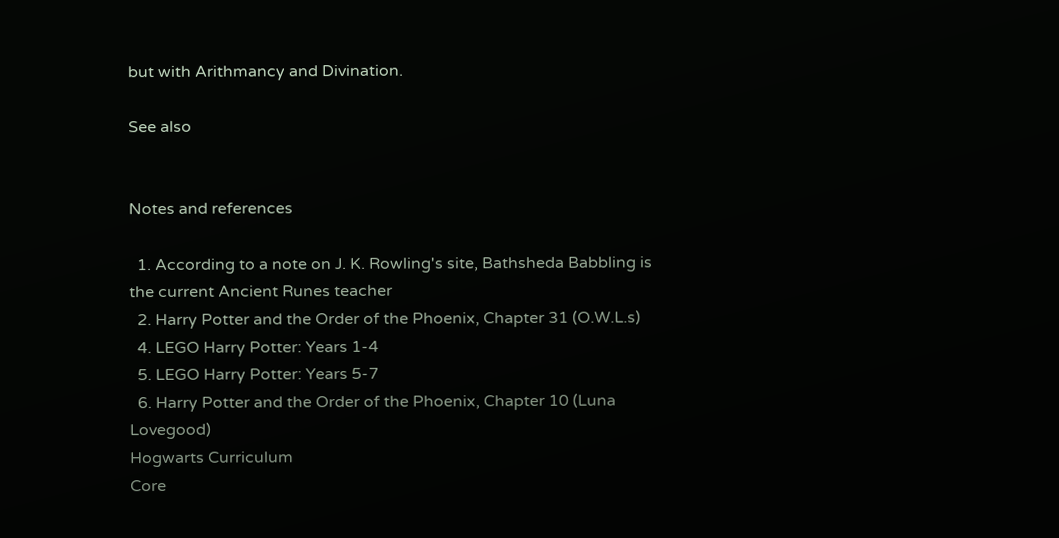but with Arithmancy and Divination.

See also


Notes and references

  1. According to a note on J. K. Rowling's site, Bathsheda Babbling is the current Ancient Runes teacher
  2. Harry Potter and the Order of the Phoenix, Chapter 31 (O.W.L.s)
  4. LEGO Harry Potter: Years 1-4
  5. LEGO Harry Potter: Years 5-7
  6. Harry Potter and the Order of the Phoenix, Chapter 10 (Luna Lovegood)
Hogwarts Curriculum
Core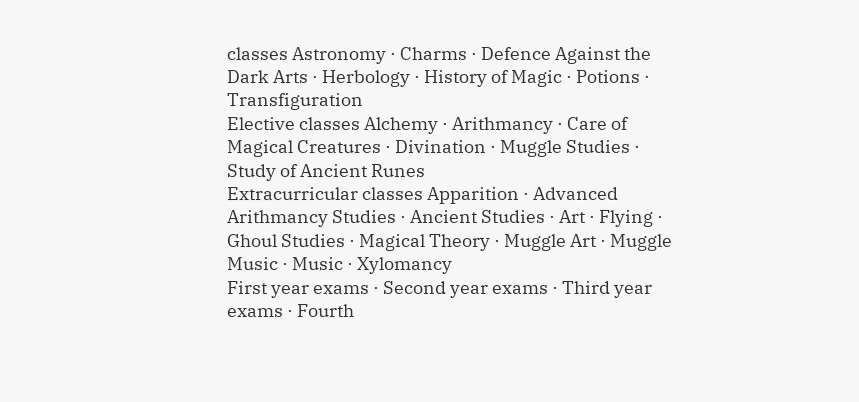classes Astronomy · Charms · Defence Against the Dark Arts · Herbology · History of Magic · Potions · Transfiguration
Elective classes Alchemy · Arithmancy · Care of Magical Creatures · Divination · Muggle Studies · Study of Ancient Runes
Extracurricular classes Apparition · Advanced Arithmancy Studies · Ancient Studies · Art · Flying · Ghoul Studies · Magical Theory · Muggle Art · Muggle Music · Music · Xylomancy
First year exams · Second year exams · Third year exams · Fourth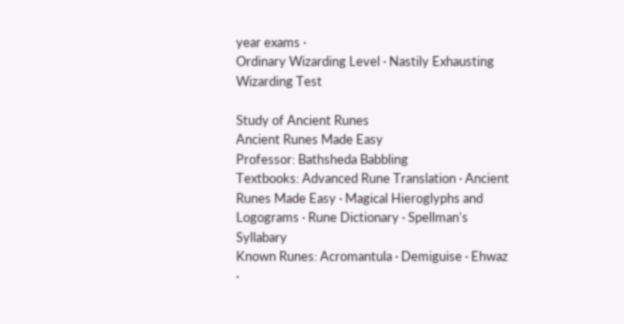year exams ·
Ordinary Wizarding Level · Nastily Exhausting Wizarding Test

Study of Ancient Runes
Ancient Runes Made Easy
Professor: Bathsheda Babbling
Textbooks: Advanced Rune Translation · Ancient Runes Made Easy · Magical Hieroglyphs and Logograms · Rune Dictionary · Spellman's Syllabary
Known Runes: Acromantula · Demiguise · Ehwaz ·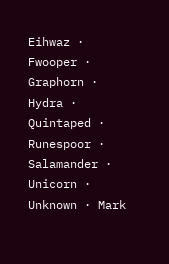Eihwaz · Fwooper · Graphorn · Hydra · Quintaped · Runespoor · Salamander · Unicorn · Unknown · Mark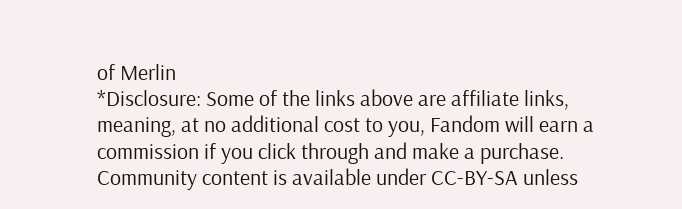of Merlin
*Disclosure: Some of the links above are affiliate links, meaning, at no additional cost to you, Fandom will earn a commission if you click through and make a purchase. Community content is available under CC-BY-SA unless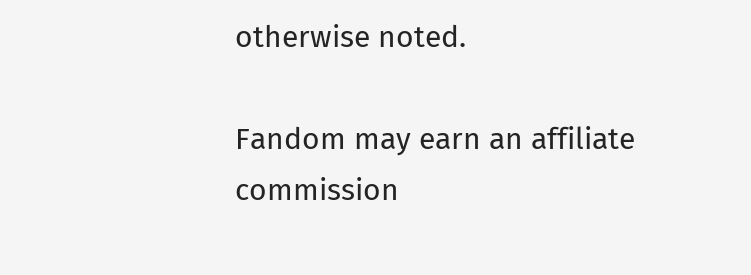otherwise noted.

Fandom may earn an affiliate commission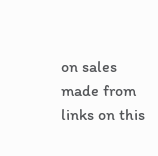on sales made from links on this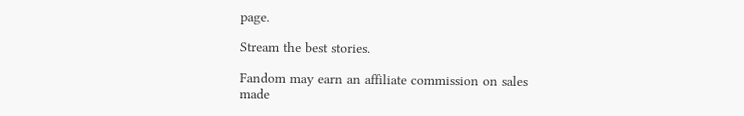page.

Stream the best stories.

Fandom may earn an affiliate commission on sales made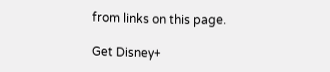from links on this page.

Get Disney+